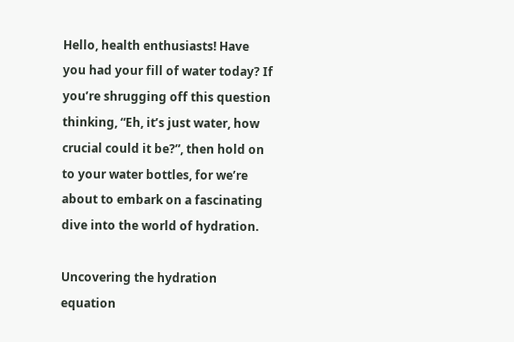Hello, health enthusiasts! Have you had your fill of water today? If you’re shrugging off this question thinking, “Eh, it’s just water, how crucial could it be?”, then hold on to your water bottles, for we’re about to embark on a fascinating dive into the world of hydration.

Uncovering the hydration equation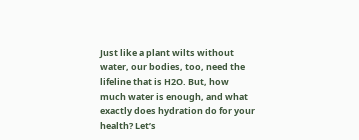Just like a plant wilts without water, our bodies, too, need the lifeline that is H2O. But, how much water is enough, and what exactly does hydration do for your health? Let’s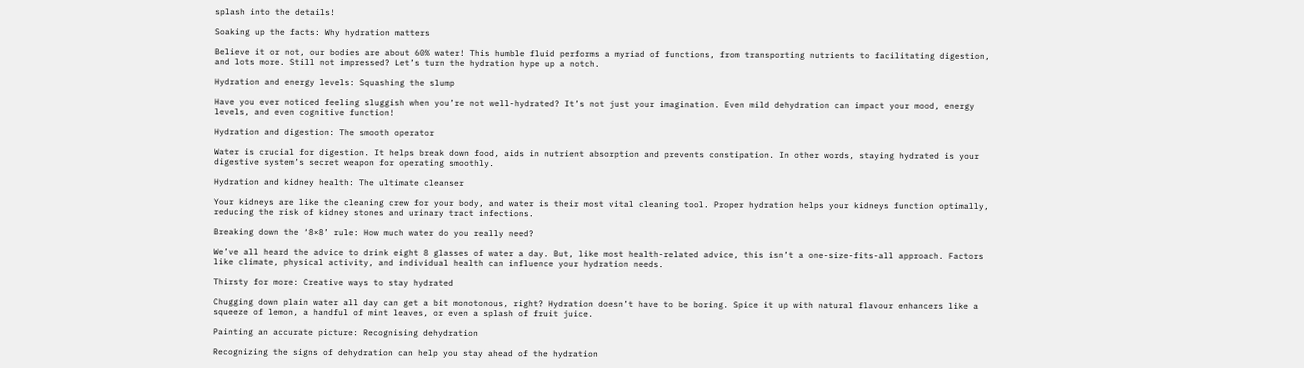splash into the details!

Soaking up the facts: Why hydration matters

Believe it or not, our bodies are about 60% water! This humble fluid performs a myriad of functions, from transporting nutrients to facilitating digestion, and lots more. Still not impressed? Let’s turn the hydration hype up a notch.

Hydration and energy levels: Squashing the slump

Have you ever noticed feeling sluggish when you’re not well-hydrated? It’s not just your imagination. Even mild dehydration can impact your mood, energy levels, and even cognitive function!

Hydration and digestion: The smooth operator

Water is crucial for digestion. It helps break down food, aids in nutrient absorption and prevents constipation. In other words, staying hydrated is your digestive system’s secret weapon for operating smoothly.

Hydration and kidney health: The ultimate cleanser

Your kidneys are like the cleaning crew for your body, and water is their most vital cleaning tool. Proper hydration helps your kidneys function optimally, reducing the risk of kidney stones and urinary tract infections.

Breaking down the ‘8×8’ rule: How much water do you really need?

We’ve all heard the advice to drink eight 8 glasses of water a day. But, like most health-related advice, this isn’t a one-size-fits-all approach. Factors like climate, physical activity, and individual health can influence your hydration needs.

Thirsty for more: Creative ways to stay hydrated

Chugging down plain water all day can get a bit monotonous, right? Hydration doesn’t have to be boring. Spice it up with natural flavour enhancers like a squeeze of lemon, a handful of mint leaves, or even a splash of fruit juice.

Painting an accurate picture: Recognising dehydration

Recognizing the signs of dehydration can help you stay ahead of the hydration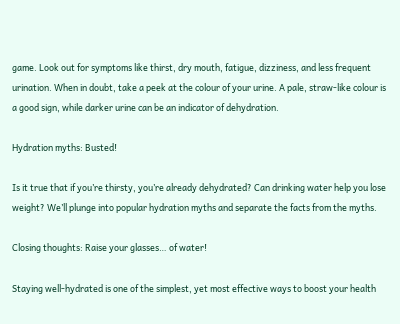game. Look out for symptoms like thirst, dry mouth, fatigue, dizziness, and less frequent urination. When in doubt, take a peek at the colour of your urine. A pale, straw-like colour is a good sign, while darker urine can be an indicator of dehydration.

Hydration myths: Busted!

Is it true that if you’re thirsty, you’re already dehydrated? Can drinking water help you lose weight? We’ll plunge into popular hydration myths and separate the facts from the myths.

Closing thoughts: Raise your glasses… of water!

Staying well-hydrated is one of the simplest, yet most effective ways to boost your health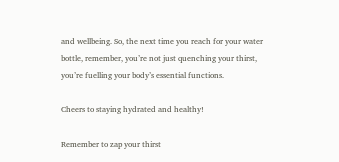and wellbeing. So, the next time you reach for your water bottle, remember, you’re not just quenching your thirst, you’re fuelling your body’s essential functions.

Cheers to staying hydrated and healthy!

Remember to zap your thirst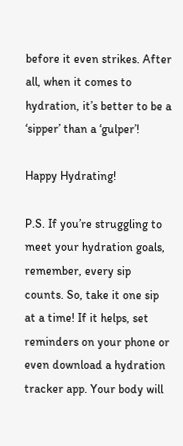before it even strikes. After all, when it comes to hydration, it’s better to be a ‘sipper’ than a ‘gulper’!

Happy Hydrating!

P.S. If you’re struggling to meet your hydration goals, remember, every sip counts. So, take it one sip at a time! If it helps, set reminders on your phone or even download a hydration tracker app. Your body will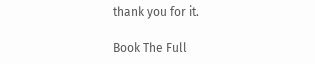thank you for it.

Book The Full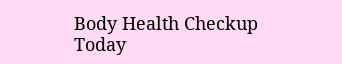Body Health Checkup Today